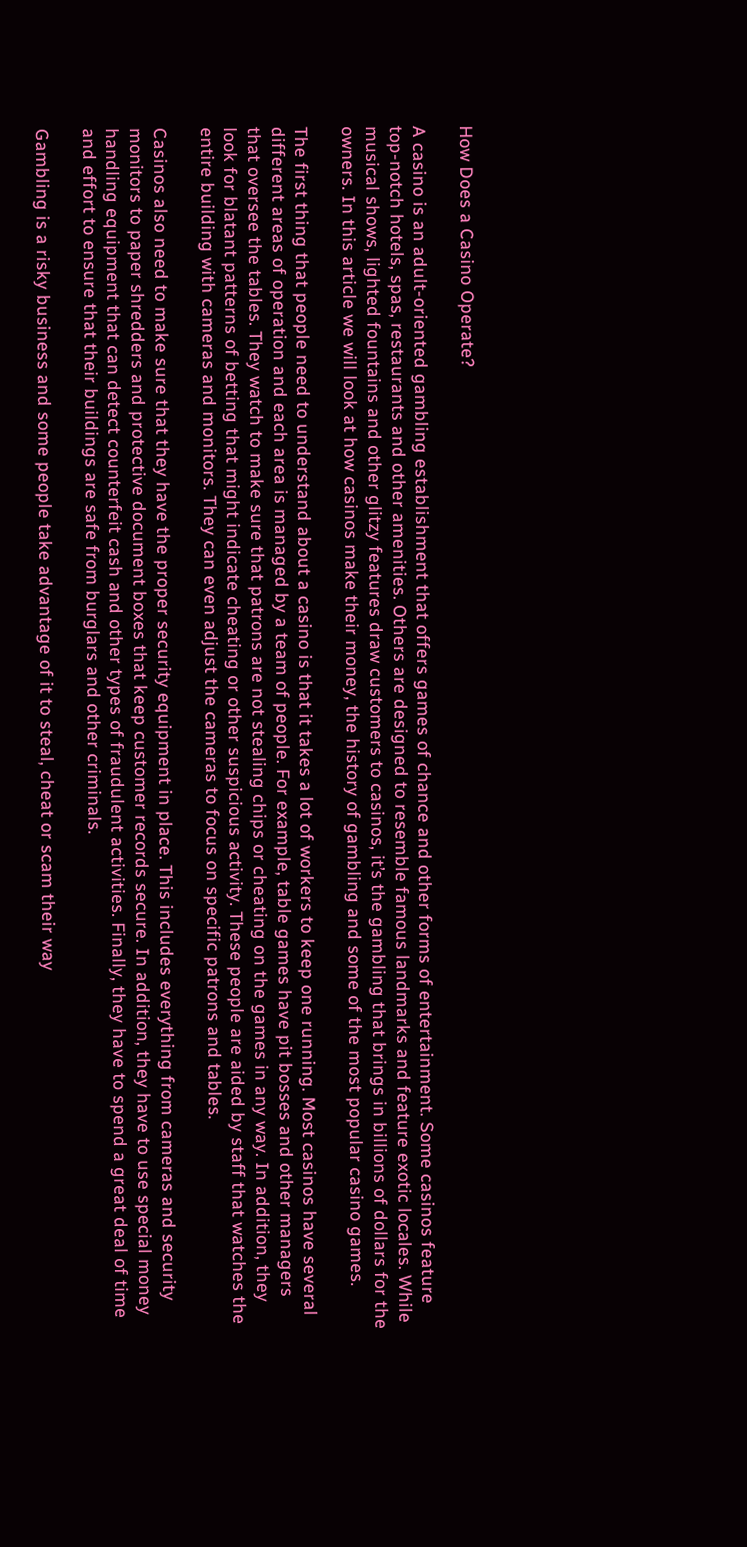How Does a Casino Operate?

A casino is an adult-oriented gambling establishment that offers games of chance and other forms of entertainment. Some casinos feature top-notch hotels, spas, restaurants and other amenities. Others are designed to resemble famous landmarks and feature exotic locales. While musical shows, lighted fountains and other glitzy features draw customers to casinos, it’s the gambling that brings in billions of dollars for the owners. In this article we will look at how casinos make their money, the history of gambling and some of the most popular casino games.

The first thing that people need to understand about a casino is that it takes a lot of workers to keep one running. Most casinos have several different areas of operation and each area is managed by a team of people. For example, table games have pit bosses and other managers that oversee the tables. They watch to make sure that patrons are not stealing chips or cheating on the games in any way. In addition, they look for blatant patterns of betting that might indicate cheating or other suspicious activity. These people are aided by staff that watches the entire building with cameras and monitors. They can even adjust the cameras to focus on specific patrons and tables.

Casinos also need to make sure that they have the proper security equipment in place. This includes everything from cameras and security monitors to paper shredders and protective document boxes that keep customer records secure. In addition, they have to use special money handling equipment that can detect counterfeit cash and other types of fraudulent activities. Finally, they have to spend a great deal of time and effort to ensure that their buildings are safe from burglars and other criminals.

Gambling is a risky business and some people take advantage of it to steal, cheat or scam their way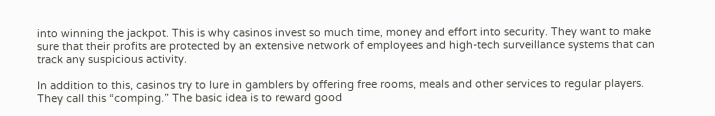into winning the jackpot. This is why casinos invest so much time, money and effort into security. They want to make sure that their profits are protected by an extensive network of employees and high-tech surveillance systems that can track any suspicious activity.

In addition to this, casinos try to lure in gamblers by offering free rooms, meals and other services to regular players. They call this “comping.” The basic idea is to reward good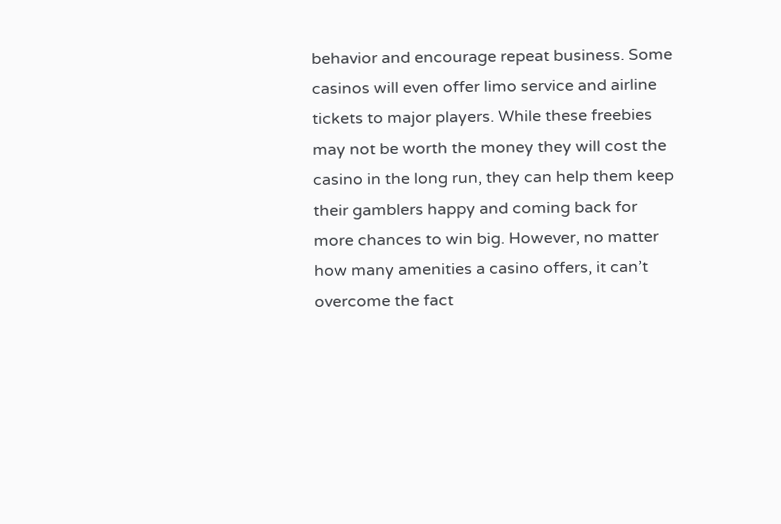behavior and encourage repeat business. Some casinos will even offer limo service and airline tickets to major players. While these freebies may not be worth the money they will cost the casino in the long run, they can help them keep their gamblers happy and coming back for more chances to win big. However, no matter how many amenities a casino offers, it can’t overcome the fact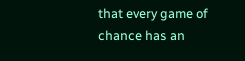that every game of chance has an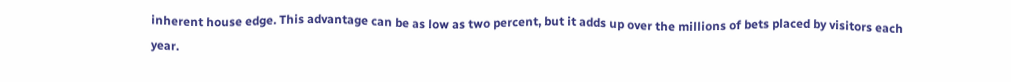inherent house edge. This advantage can be as low as two percent, but it adds up over the millions of bets placed by visitors each year.